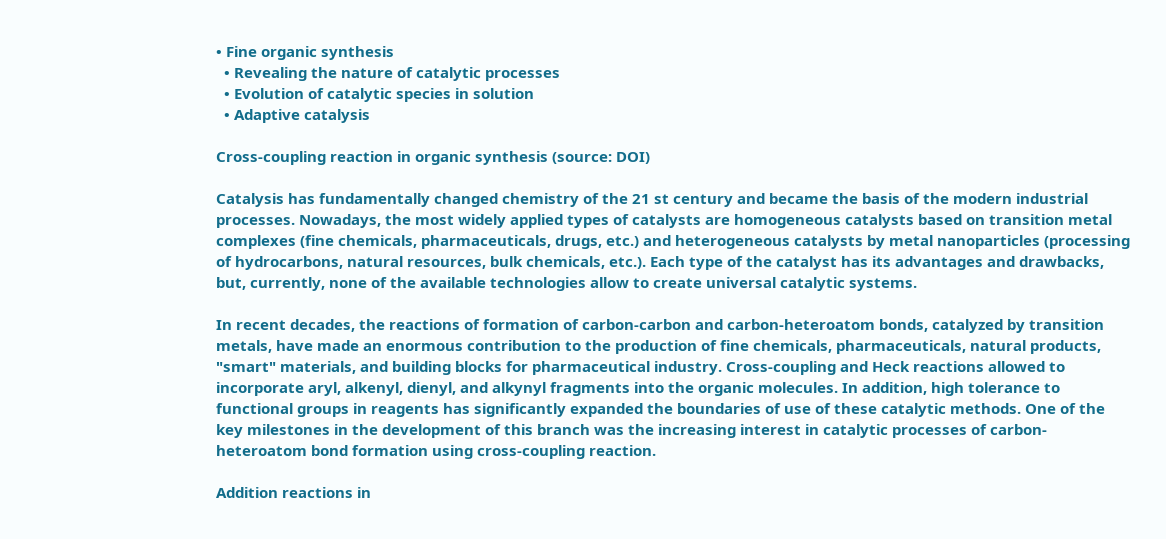• Fine organic synthesis
  • Revealing the nature of catalytic processes
  • Evolution of catalytic species in solution
  • Adaptive catalysis

Cross-coupling reaction in organic synthesis (source: DOI)

Catalysis has fundamentally changed chemistry of the 21 st century and became the basis of the modern industrial processes. Nowadays, the most widely applied types of catalysts are homogeneous catalysts based on transition metal complexes (fine chemicals, pharmaceuticals, drugs, etc.) and heterogeneous catalysts by metal nanoparticles (processing of hydrocarbons, natural resources, bulk chemicals, etc.). Each type of the catalyst has its advantages and drawbacks, but, currently, none of the available technologies allow to create universal catalytic systems.

In recent decades, the reactions of formation of carbon-carbon and carbon-heteroatom bonds, catalyzed by transition metals, have made an enormous contribution to the production of fine chemicals, pharmaceuticals, natural products, "smart" materials, and building blocks for pharmaceutical industry. Cross-coupling and Heck reactions allowed to incorporate aryl, alkenyl, dienyl, and alkynyl fragments into the organic molecules. In addition, high tolerance to functional groups in reagents has significantly expanded the boundaries of use of these catalytic methods. One of the key milestones in the development of this branch was the increasing interest in catalytic processes of carbon-heteroatom bond formation using cross-coupling reaction.

Addition reactions in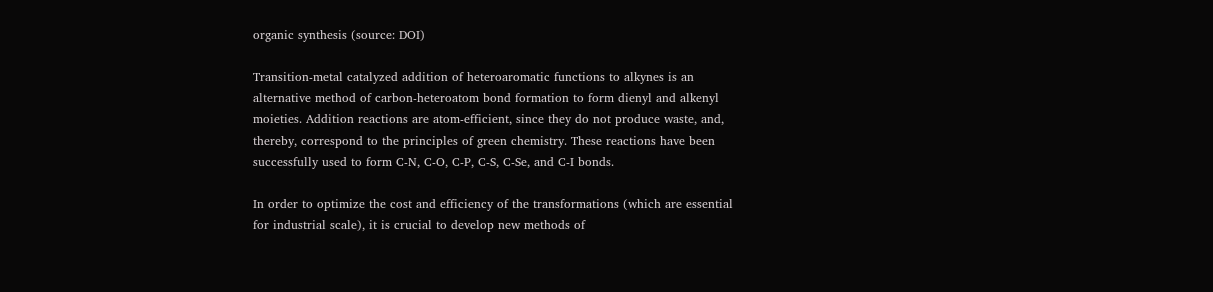organic synthesis (source: DOI)

Transition-metal catalyzed addition of heteroaromatic functions to alkynes is an alternative method of carbon-heteroatom bond formation to form dienyl and alkenyl moieties. Addition reactions are atom-efficient, since they do not produce waste, and, thereby, correspond to the principles of green chemistry. These reactions have been successfully used to form C-N, C-O, C-P, C-S, C-Se, and C-I bonds.

In order to optimize the cost and efficiency of the transformations (which are essential for industrial scale), it is crucial to develop new methods of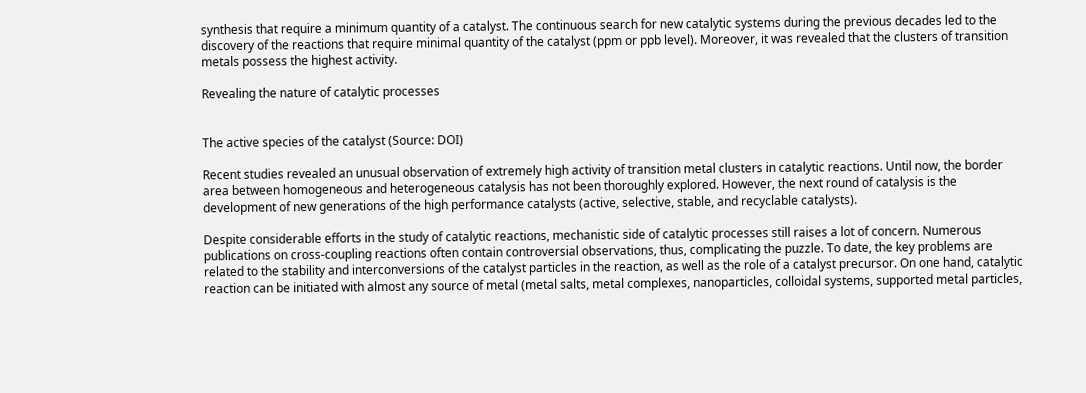synthesis that require a minimum quantity of a catalyst. The continuous search for new catalytic systems during the previous decades led to the discovery of the reactions that require minimal quantity of the catalyst (ppm or ppb level). Moreover, it was revealed that the clusters of transition metals possess the highest activity.

Revealing the nature of catalytic processes


The active species of the catalyst (Source: DOI)

Recent studies revealed an unusual observation of extremely high activity of transition metal clusters in catalytic reactions. Until now, the border area between homogeneous and heterogeneous catalysis has not been thoroughly explored. However, the next round of catalysis is the development of new generations of the high performance catalysts (active, selective, stable, and recyclable catalysts).

Despite considerable efforts in the study of catalytic reactions, mechanistic side of catalytic processes still raises a lot of concern. Numerous publications on cross-coupling reactions often contain controversial observations, thus, complicating the puzzle. To date, the key problems are related to the stability and interconversions of the catalyst particles in the reaction, as well as the role of a catalyst precursor. On one hand, catalytic reaction can be initiated with almost any source of metal (metal salts, metal complexes, nanoparticles, colloidal systems, supported metal particles,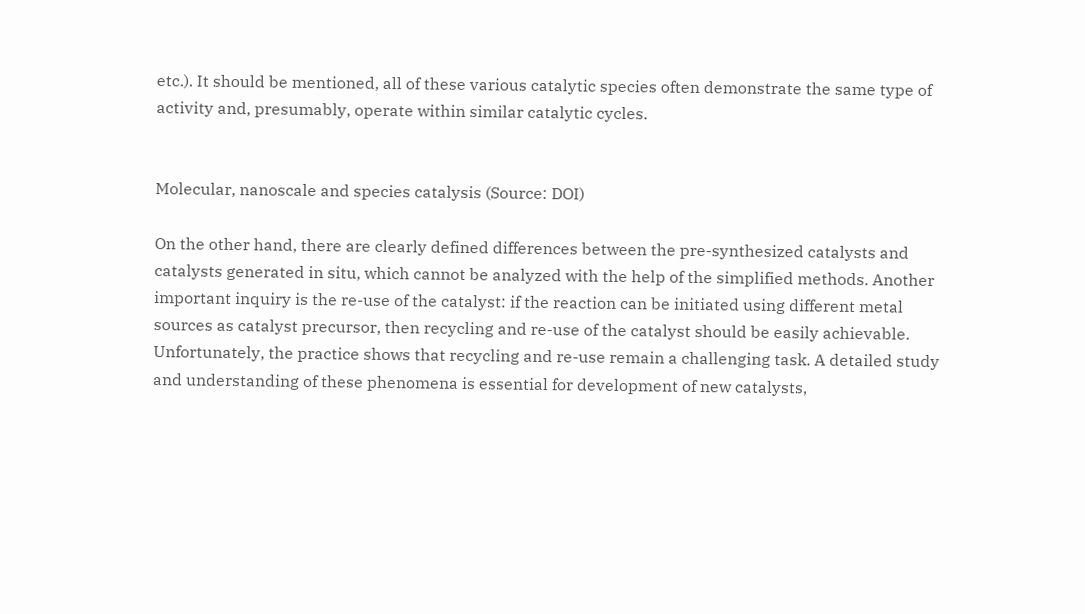etc.). It should be mentioned, all of these various catalytic species often demonstrate the same type of activity and, presumably, operate within similar catalytic cycles.


Molecular, nanoscale and species catalysis (Source: DOI)

On the other hand, there are clearly defined differences between the pre-synthesized catalysts and catalysts generated in situ, which cannot be analyzed with the help of the simplified methods. Another important inquiry is the re-use of the catalyst: if the reaction can be initiated using different metal sources as catalyst precursor, then recycling and re-use of the catalyst should be easily achievable. Unfortunately, the practice shows that recycling and re-use remain a challenging task. A detailed study and understanding of these phenomena is essential for development of new catalysts,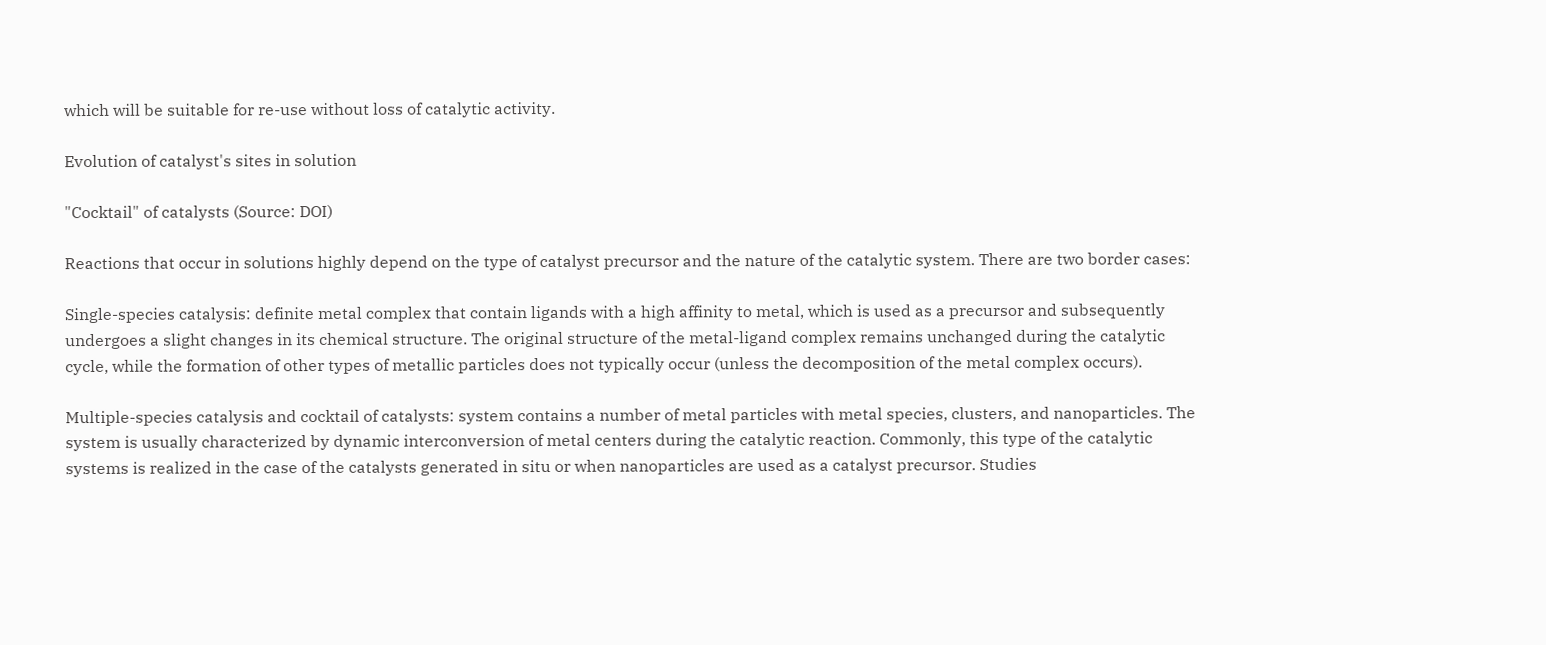which will be suitable for re-use without loss of catalytic activity.

Evolution of catalyst's sites in solution

"Cocktail" of catalysts (Source: DOI)

Reactions that occur in solutions highly depend on the type of catalyst precursor and the nature of the catalytic system. There are two border cases:

Single-species catalysis: definite metal complex that contain ligands with a high affinity to metal, which is used as a precursor and subsequently undergoes a slight changes in its chemical structure. The original structure of the metal-ligand complex remains unchanged during the catalytic cycle, while the formation of other types of metallic particles does not typically occur (unless the decomposition of the metal complex occurs).

Multiple-species catalysis and cocktail of catalysts: system contains a number of metal particles with metal species, clusters, and nanoparticles. The system is usually characterized by dynamic interconversion of metal centers during the catalytic reaction. Commonly, this type of the catalytic systems is realized in the case of the catalysts generated in situ or when nanoparticles are used as a catalyst precursor. Studies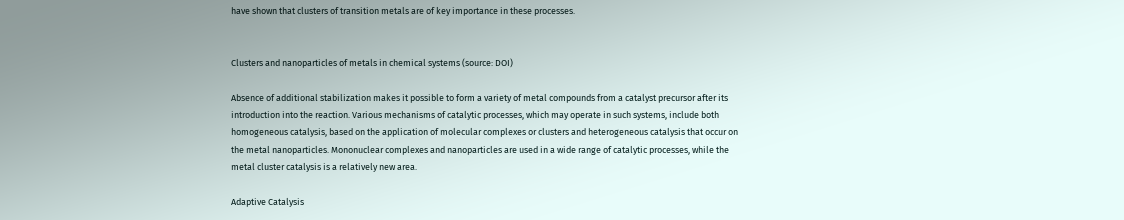have shown that clusters of transition metals are of key importance in these processes.


Clusters and nanoparticles of metals in chemical systems (source: DOI)

Absence of additional stabilization makes it possible to form a variety of metal compounds from a catalyst precursor after its introduction into the reaction. Various mechanisms of catalytic processes, which may operate in such systems, include both homogeneous catalysis, based on the application of molecular complexes or clusters and heterogeneous catalysis that occur on the metal nanoparticles. Mononuclear complexes and nanoparticles are used in a wide range of catalytic processes, while the metal cluster catalysis is a relatively new area.

Adaptive Catalysis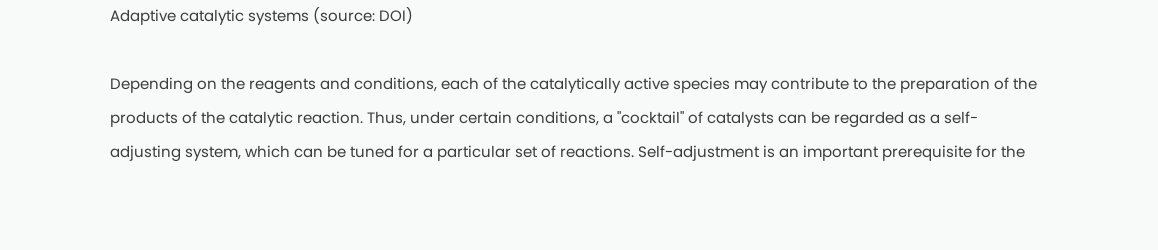Adaptive catalytic systems (source: DOI)

Depending on the reagents and conditions, each of the catalytically active species may contribute to the preparation of the products of the catalytic reaction. Thus, under certain conditions, a "cocktail" of catalysts can be regarded as a self-adjusting system, which can be tuned for a particular set of reactions. Self-adjustment is an important prerequisite for the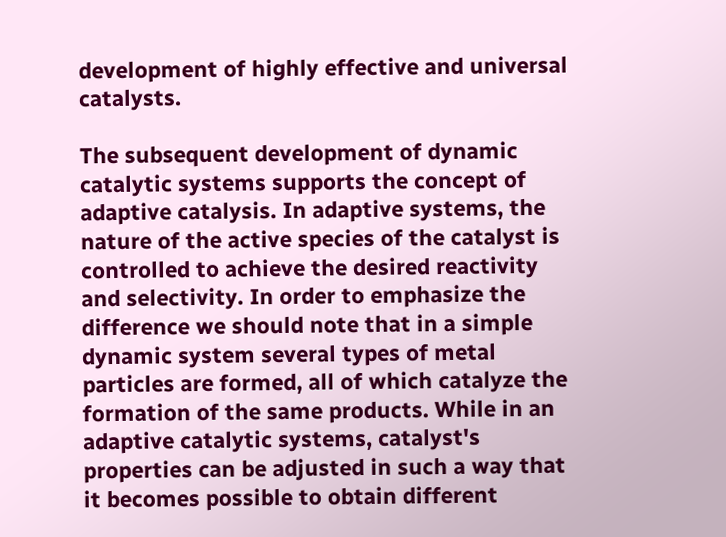development of highly effective and universal catalysts.

The subsequent development of dynamic catalytic systems supports the concept of adaptive catalysis. In adaptive systems, the nature of the active species of the catalyst is controlled to achieve the desired reactivity and selectivity. In order to emphasize the difference we should note that in a simple dynamic system several types of metal particles are formed, all of which catalyze the formation of the same products. While in an adaptive catalytic systems, catalyst's properties can be adjusted in such a way that it becomes possible to obtain different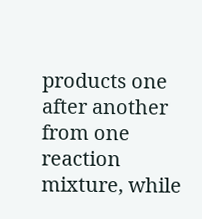products one after another from one reaction mixture, while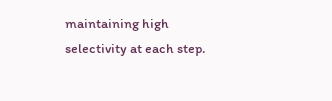maintaining high selectivity at each step.